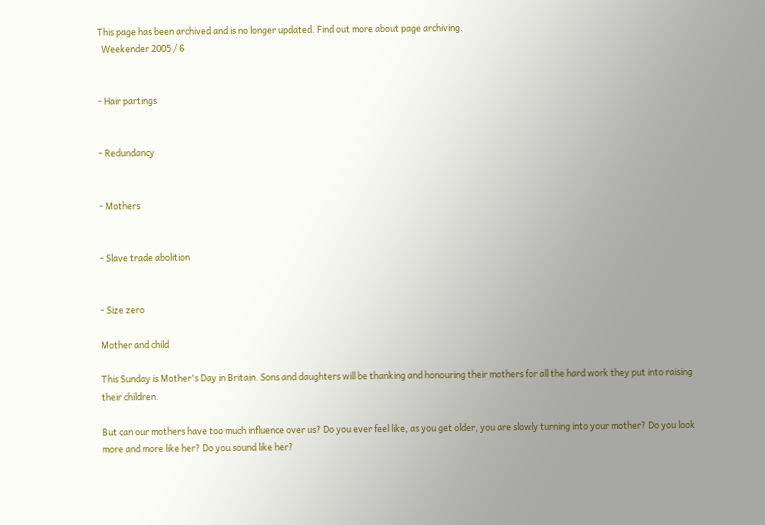This page has been archived and is no longer updated. Find out more about page archiving.
  Weekender 2005 / 6


- Hair partings


- Redundancy


- Mothers


- Slave trade abolition


- Size zero

Mother and child

This Sunday is Mother's Day in Britain. Sons and daughters will be thanking and honouring their mothers for all the hard work they put into raising their children.

But can our mothers have too much influence over us? Do you ever feel like, as you get older, you are slowly turning into your mother? Do you look more and more like her? Do you sound like her?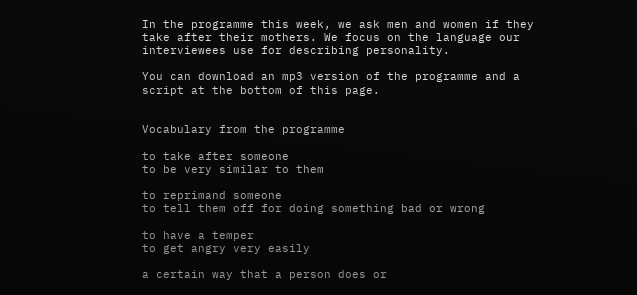In the programme this week, we ask men and women if they take after their mothers. We focus on the language our interviewees use for describing personality.

You can download an mp3 version of the programme and a script at the bottom of this page.


Vocabulary from the programme

to take after someone
to be very similar to them

to reprimand someone
to tell them off for doing something bad or wrong

to have a temper
to get angry very easily

a certain way that a person does or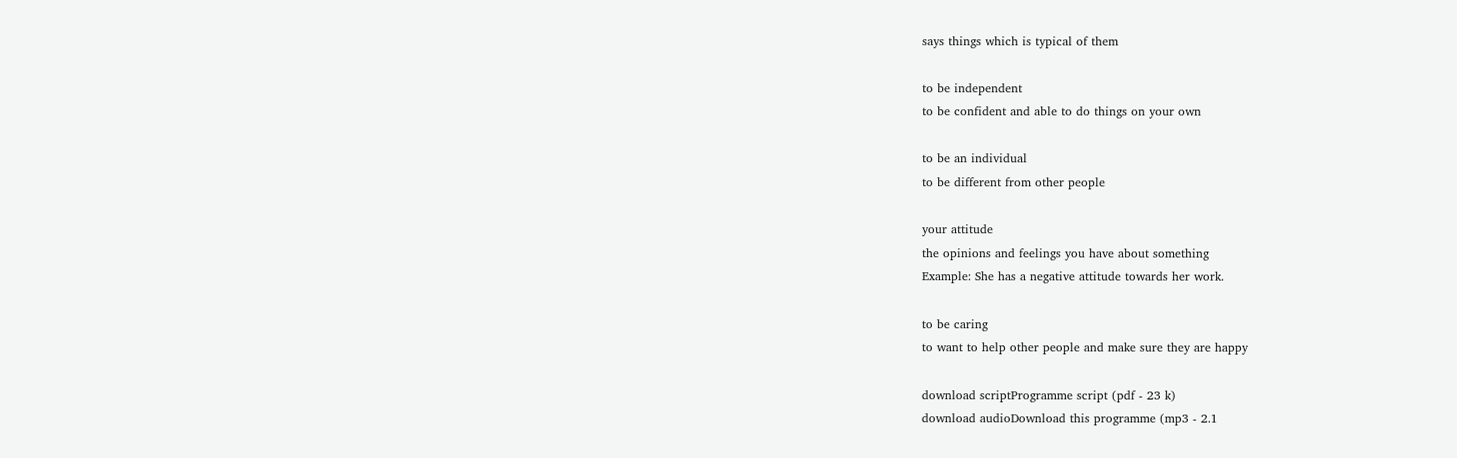says things which is typical of them

to be independent
to be confident and able to do things on your own

to be an individual
to be different from other people

your attitude
the opinions and feelings you have about something
Example: She has a negative attitude towards her work.

to be caring
to want to help other people and make sure they are happy

download scriptProgramme script (pdf - 23 k)
download audioDownload this programme (mp3 - 2.1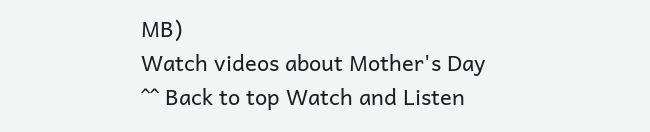MB)
Watch videos about Mother's Day
^^ Back to top Watch and Listen